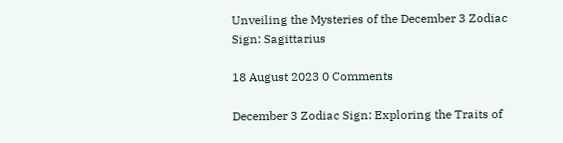Unveiling the Mysteries of the December 3 Zodiac Sign: Sagittarius

18 August 2023 0 Comments

December 3 Zodiac Sign: Exploring the Traits of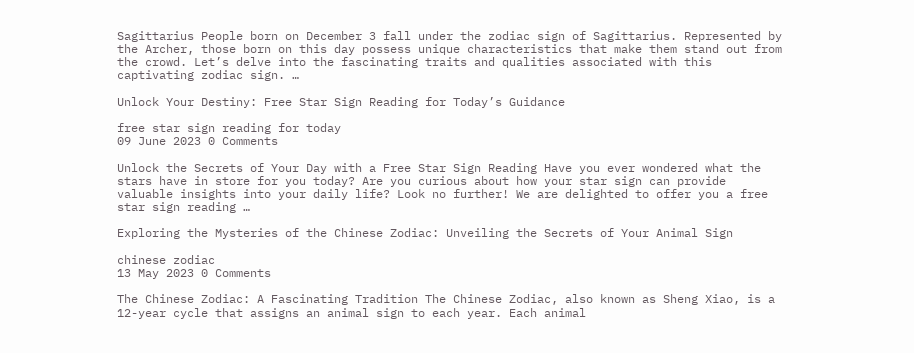Sagittarius People born on December 3 fall under the zodiac sign of Sagittarius. Represented by the Archer, those born on this day possess unique characteristics that make them stand out from the crowd. Let’s delve into the fascinating traits and qualities associated with this captivating zodiac sign. …

Unlock Your Destiny: Free Star Sign Reading for Today’s Guidance

free star sign reading for today
09 June 2023 0 Comments

Unlock the Secrets of Your Day with a Free Star Sign Reading Have you ever wondered what the stars have in store for you today? Are you curious about how your star sign can provide valuable insights into your daily life? Look no further! We are delighted to offer you a free star sign reading …

Exploring the Mysteries of the Chinese Zodiac: Unveiling the Secrets of Your Animal Sign

chinese zodiac
13 May 2023 0 Comments

The Chinese Zodiac: A Fascinating Tradition The Chinese Zodiac, also known as Sheng Xiao, is a 12-year cycle that assigns an animal sign to each year. Each animal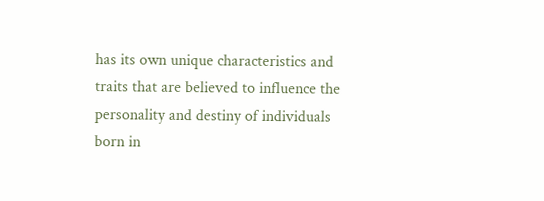has its own unique characteristics and traits that are believed to influence the personality and destiny of individuals born in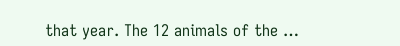that year. The 12 animals of the …